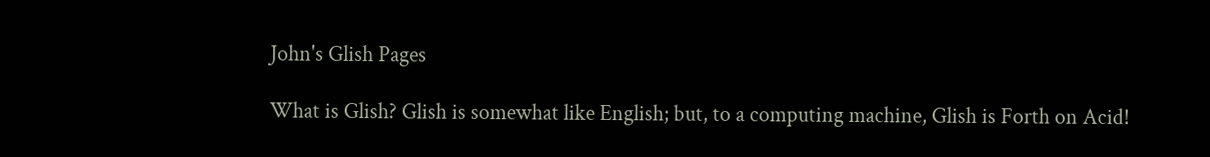John's Glish Pages

What is Glish? Glish is somewhat like English; but, to a computing machine, Glish is Forth on Acid!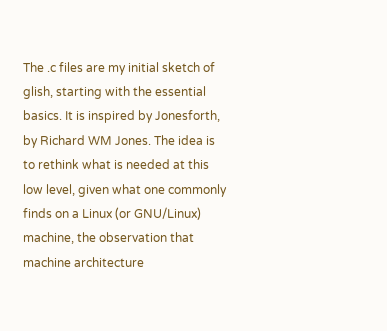The .c files are my initial sketch of glish, starting with the essential basics. It is inspired by Jonesforth, by Richard WM Jones. The idea is to rethink what is needed at this low level, given what one commonly finds on a Linux (or GNU/Linux) machine, the observation that machine architecture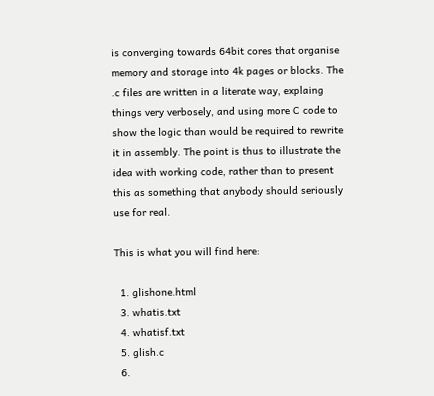is converging towards 64bit cores that organise memory and storage into 4k pages or blocks. The .c files are written in a literate way, explaing things very verbosely, and using more C code to show the logic than would be required to rewrite it in assembly. The point is thus to illustrate the idea with working code, rather than to present this as something that anybody should seriously use for real.

This is what you will find here:

  1. glishone.html
  3. whatis.txt
  4. whatisf.txt
  5. glish.c
  6.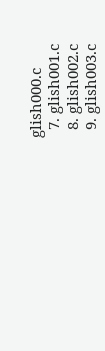glish000.c
  7. glish001.c
  8. glish002.c
  9. glish003.c